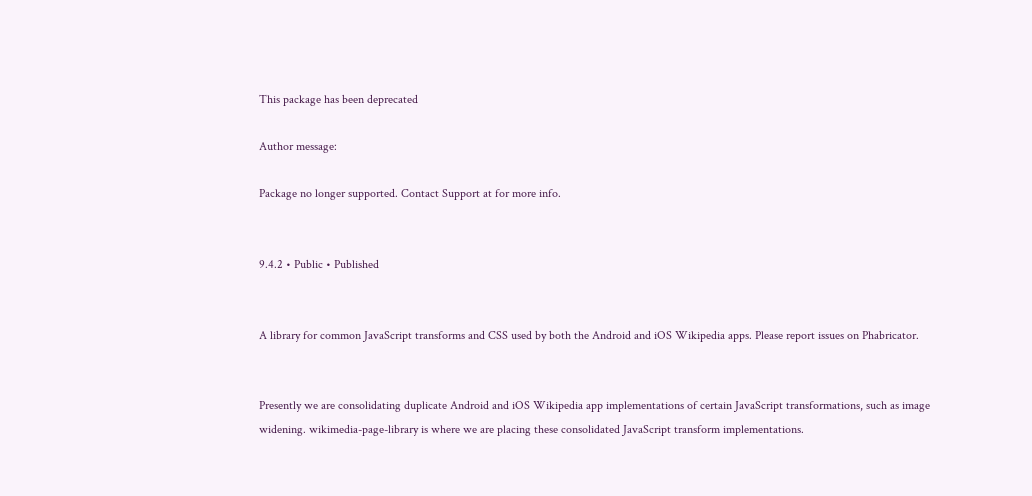This package has been deprecated

Author message:

Package no longer supported. Contact Support at for more info.


9.4.2 • Public • Published


A library for common JavaScript transforms and CSS used by both the Android and iOS Wikipedia apps. Please report issues on Phabricator.


Presently we are consolidating duplicate Android and iOS Wikipedia app implementations of certain JavaScript transformations, such as image widening. wikimedia-page-library is where we are placing these consolidated JavaScript transform implementations.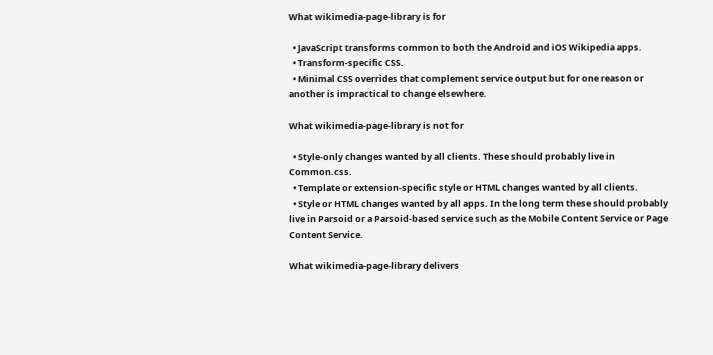What wikimedia-page-library is for

  • JavaScript transforms common to both the Android and iOS Wikipedia apps.
  • Transform-specific CSS.
  • Minimal CSS overrides that complement service output but for one reason or another is impractical to change elsewhere.

What wikimedia-page-library is not for

  • Style-only changes wanted by all clients. These should probably live in Common.css.
  • Template or extension-specific style or HTML changes wanted by all clients.
  • Style or HTML changes wanted by all apps. In the long term these should probably live in Parsoid or a Parsoid-based service such as the Mobile Content Service or Page Content Service.

What wikimedia-page-library delivers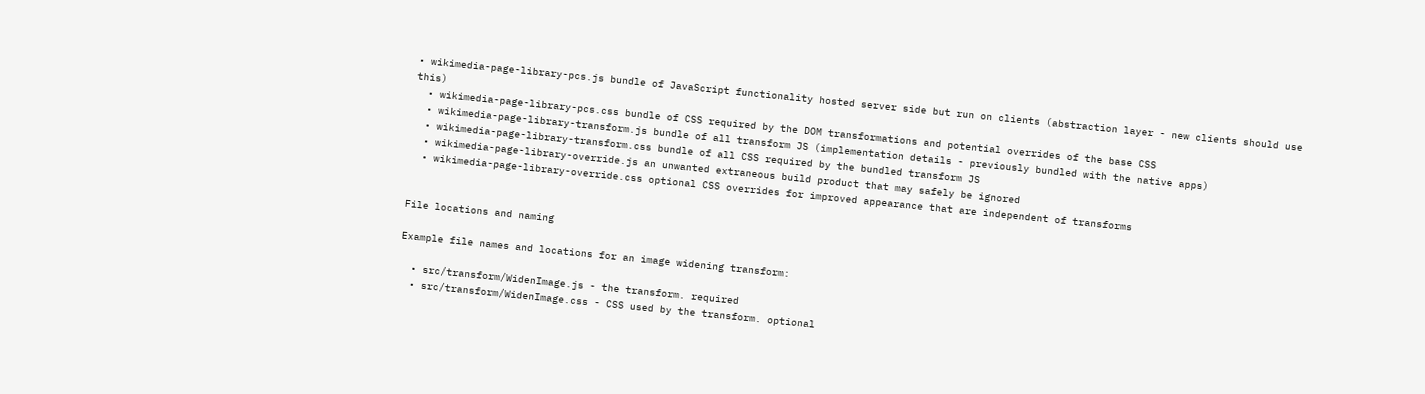• wikimedia-page-library-pcs.js bundle of JavaScript functionality hosted server side but run on clients (abstraction layer - new clients should use this)
  • wikimedia-page-library-pcs.css bundle of CSS required by the DOM transformations and potential overrides of the base CSS
  • wikimedia-page-library-transform.js bundle of all transform JS (implementation details - previously bundled with the native apps)
  • wikimedia-page-library-transform.css bundle of all CSS required by the bundled transform JS
  • wikimedia-page-library-override.js an unwanted extraneous build product that may safely be ignored
  • wikimedia-page-library-override.css optional CSS overrides for improved appearance that are independent of transforms


File locations and naming

Example file names and locations for an image widening transform:

  • src/transform/WidenImage.js - the transform. required
  • src/transform/WidenImage.css - CSS used by the transform. optional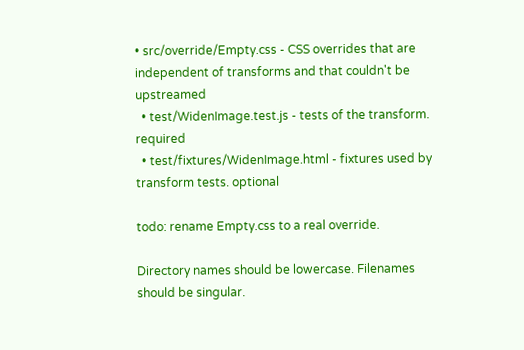• src/override/Empty.css - CSS overrides that are independent of transforms and that couldn't be upstreamed
  • test/WidenImage.test.js - tests of the transform. required
  • test/fixtures/WidenImage.html - fixtures used by transform tests. optional

todo: rename Empty.css to a real override.

Directory names should be lowercase. Filenames should be singular.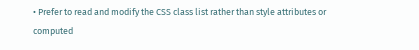• Prefer to read and modify the CSS class list rather than style attributes or computed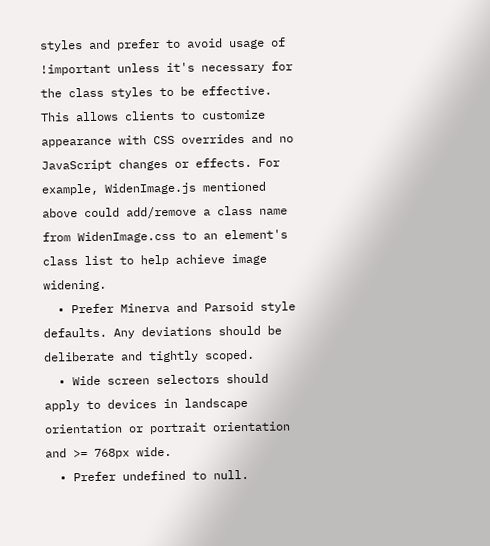styles and prefer to avoid usage of !important unless it's necessary for the class styles to be effective. This allows clients to customize appearance with CSS overrides and no JavaScript changes or effects. For example, WidenImage.js mentioned above could add/remove a class name from WidenImage.css to an element's class list to help achieve image widening.
  • Prefer Minerva and Parsoid style defaults. Any deviations should be deliberate and tightly scoped.
  • Wide screen selectors should apply to devices in landscape orientation or portrait orientation and >= 768px wide.
  • Prefer undefined to null.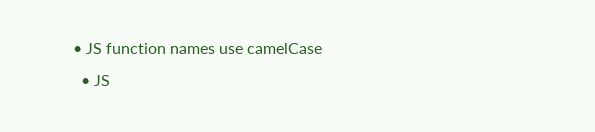• JS function names use camelCase
  • JS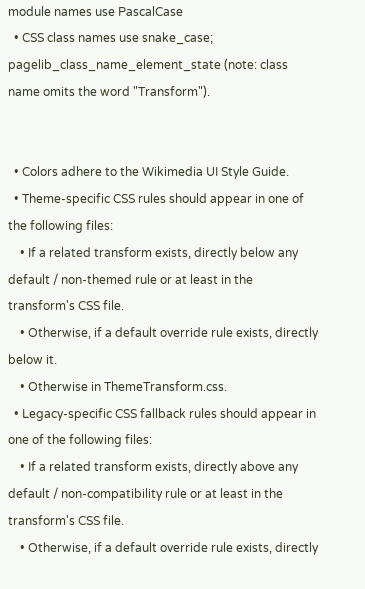module names use PascalCase
  • CSS class names use snake_case; pagelib_class_name_element_state (note: class name omits the word "Transform").


  • Colors adhere to the Wikimedia UI Style Guide.
  • Theme-specific CSS rules should appear in one of the following files:
    • If a related transform exists, directly below any default / non-themed rule or at least in the transform's CSS file.
    • Otherwise, if a default override rule exists, directly below it.
    • Otherwise in ThemeTransform.css.
  • Legacy-specific CSS fallback rules should appear in one of the following files:
    • If a related transform exists, directly above any default / non-compatibility rule or at least in the transform's CSS file.
    • Otherwise, if a default override rule exists, directly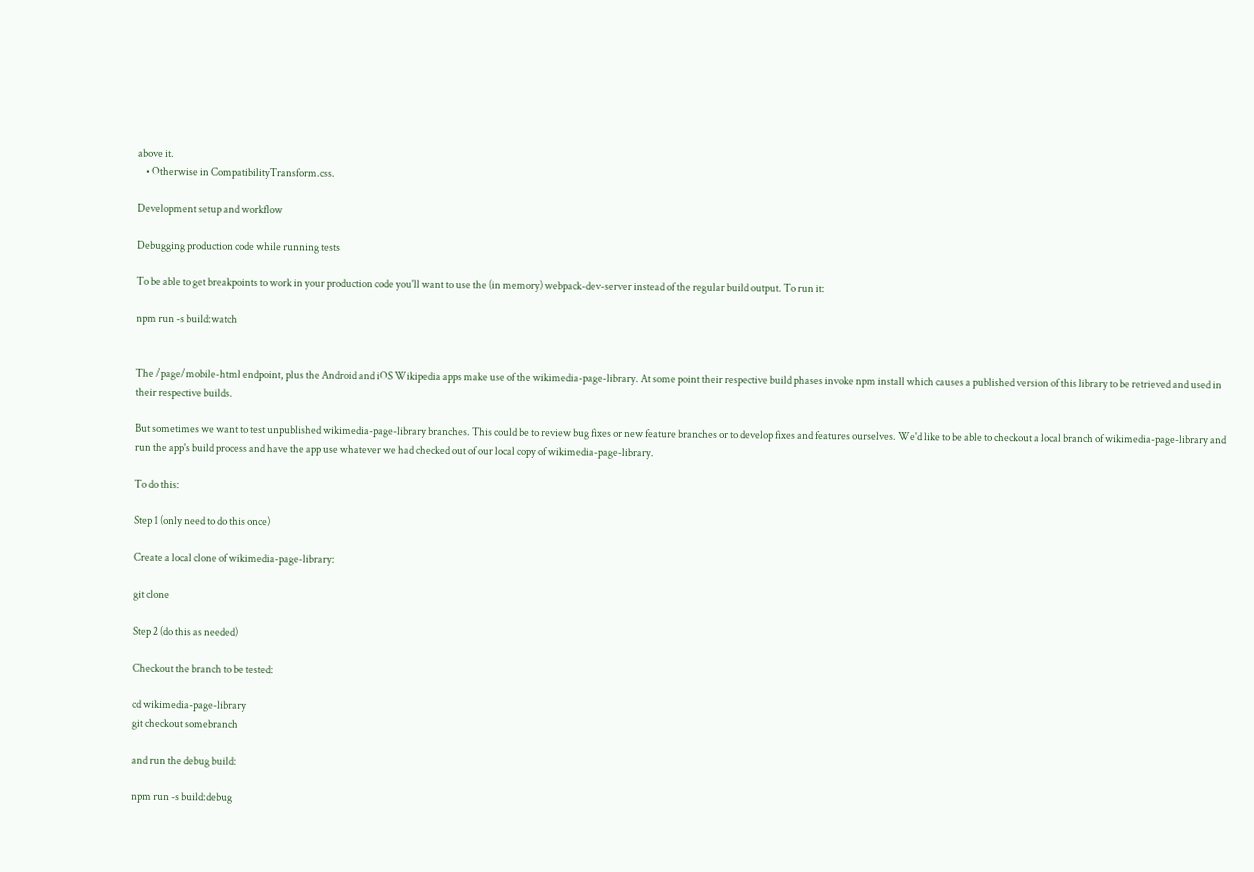above it.
    • Otherwise in CompatibilityTransform.css.

Development setup and workflow

Debugging production code while running tests

To be able to get breakpoints to work in your production code you'll want to use the (in memory) webpack-dev-server instead of the regular build output. To run it:

npm run -s build:watch


The /page/mobile-html endpoint, plus the Android and iOS Wikipedia apps make use of the wikimedia-page-library. At some point their respective build phases invoke npm install which causes a published version of this library to be retrieved and used in their respective builds.

But sometimes we want to test unpublished wikimedia-page-library branches. This could be to review bug fixes or new feature branches or to develop fixes and features ourselves. We'd like to be able to checkout a local branch of wikimedia-page-library and run the app's build process and have the app use whatever we had checked out of our local copy of wikimedia-page-library.

To do this:

Step 1 (only need to do this once)

Create a local clone of wikimedia-page-library:

git clone

Step 2 (do this as needed)

Checkout the branch to be tested:

cd wikimedia-page-library
git checkout somebranch

and run the debug build:

npm run -s build:debug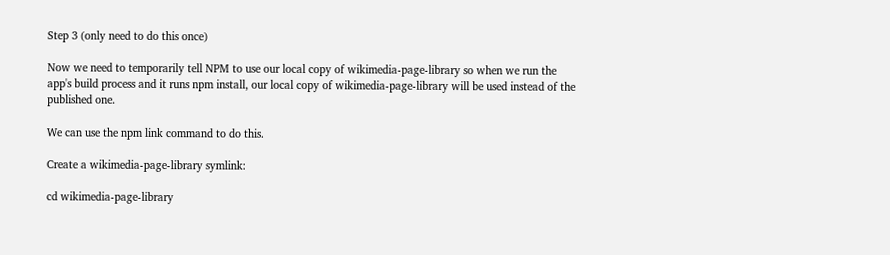Step 3 (only need to do this once)

Now we need to temporarily tell NPM to use our local copy of wikimedia-page-library so when we run the app's build process and it runs npm install, our local copy of wikimedia-page-library will be used instead of the published one.

We can use the npm link command to do this.

Create a wikimedia-page-library symlink:

cd wikimedia-page-library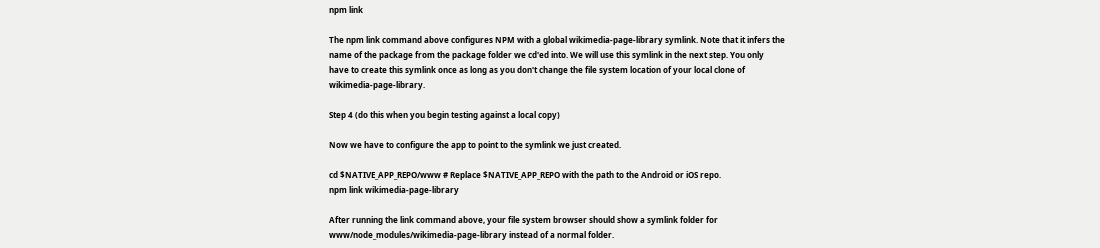npm link

The npm link command above configures NPM with a global wikimedia-page-library symlink. Note that it infers the name of the package from the package folder we cd'ed into. We will use this symlink in the next step. You only have to create this symlink once as long as you don't change the file system location of your local clone of wikimedia-page-library.

Step 4 (do this when you begin testing against a local copy)

Now we have to configure the app to point to the symlink we just created.

cd $NATIVE_APP_REPO/www # Replace $NATIVE_APP_REPO with the path to the Android or iOS repo.
npm link wikimedia-page-library

After running the link command above, your file system browser should show a symlink folder for www/node_modules/wikimedia-page-library instead of a normal folder.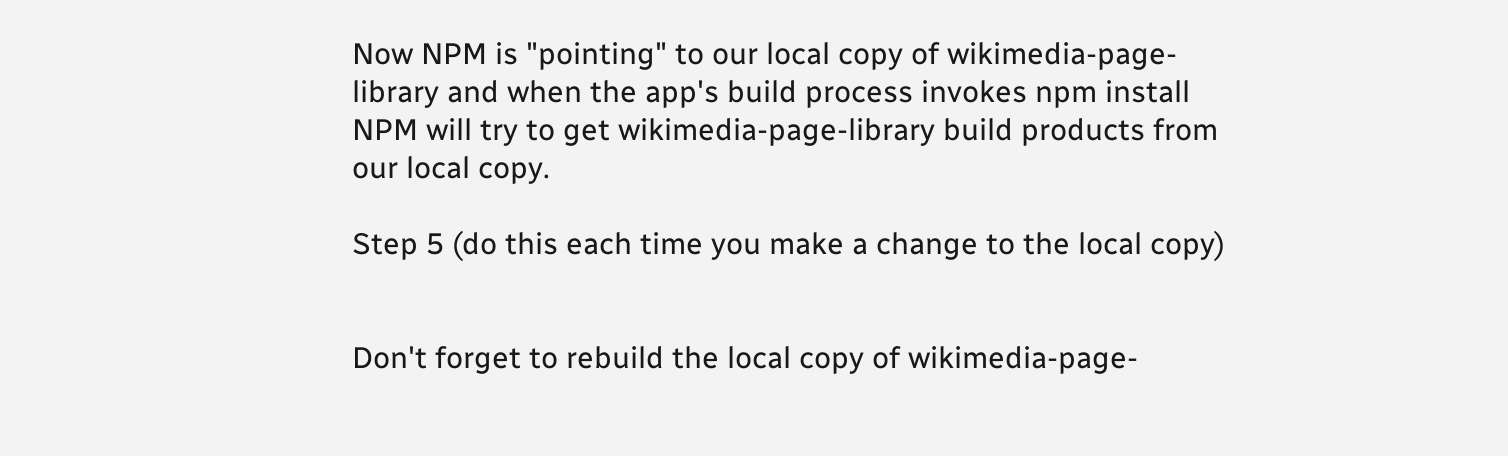Now NPM is "pointing" to our local copy of wikimedia-page-library and when the app's build process invokes npm install NPM will try to get wikimedia-page-library build products from our local copy.

Step 5 (do this each time you make a change to the local copy)


Don't forget to rebuild the local copy of wikimedia-page-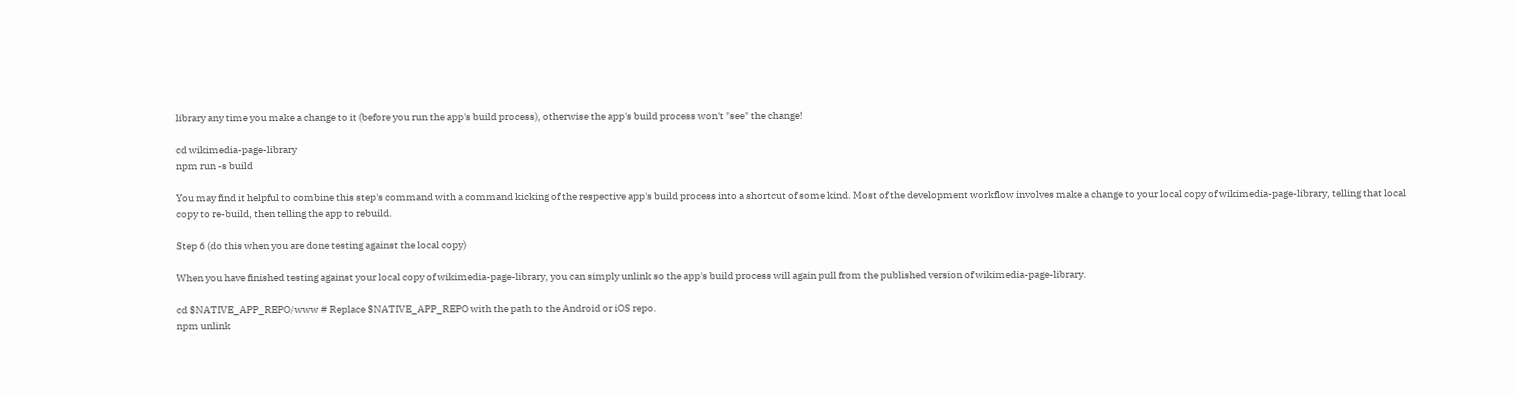library any time you make a change to it (before you run the app's build process), otherwise the app's build process won't "see" the change!

cd wikimedia-page-library
npm run -s build

You may find it helpful to combine this step's command with a command kicking of the respective app's build process into a shortcut of some kind. Most of the development workflow involves make a change to your local copy of wikimedia-page-library, telling that local copy to re-build, then telling the app to rebuild.

Step 6 (do this when you are done testing against the local copy)

When you have finished testing against your local copy of wikimedia-page-library, you can simply unlink so the app's build process will again pull from the published version of wikimedia-page-library.

cd $NATIVE_APP_REPO/www # Replace $NATIVE_APP_REPO with the path to the Android or iOS repo.
npm unlink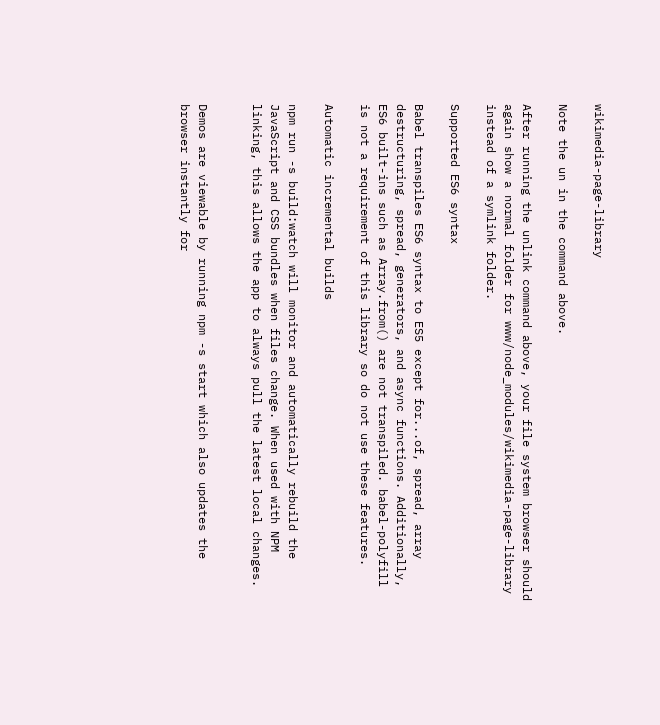wikimedia-page-library

Note the un in the command above.

After running the unlink command above, your file system browser should again show a normal folder for www/node_modules/wikimedia-page-library instead of a symlink folder.

Supported ES6 syntax

Babel transpiles ES6 syntax to ES5 except for...of, spread, array destructuring, spread, generators, and async functions. Additionally, ES6 built-ins such as Array.from() are not transpiled. babel-polyfill is not a requirement of this library so do not use these features.

Automatic incremental builds

npm run -s build:watch will monitor and automatically rebuild the JavaScript and CSS bundles when files change. When used with NPM linking, this allows the app to always pull the latest local changes.


Demos are viewable by running npm -s start which also updates the browser instantly for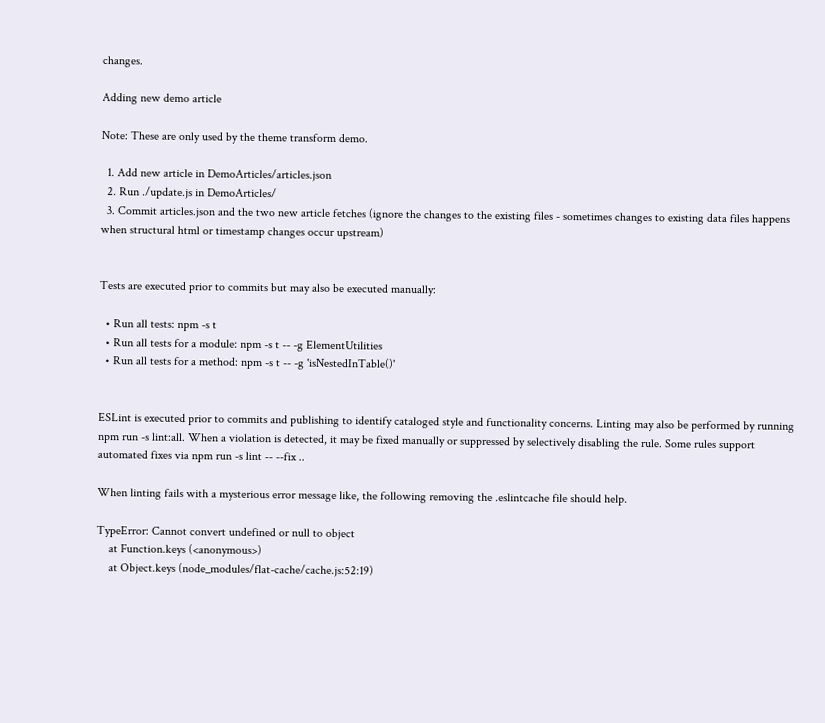changes.

Adding new demo article

Note: These are only used by the theme transform demo.

  1. Add new article in DemoArticles/articles.json
  2. Run ./update.js in DemoArticles/
  3. Commit articles.json and the two new article fetches (ignore the changes to the existing files - sometimes changes to existing data files happens when structural html or timestamp changes occur upstream)


Tests are executed prior to commits but may also be executed manually:

  • Run all tests: npm -s t
  • Run all tests for a module: npm -s t -- -g ElementUtilities
  • Run all tests for a method: npm -s t -- -g 'isNestedInTable()'


ESLint is executed prior to commits and publishing to identify cataloged style and functionality concerns. Linting may also be performed by running npm run -s lint:all. When a violation is detected, it may be fixed manually or suppressed by selectively disabling the rule. Some rules support automated fixes via npm run -s lint -- --fix ..

When linting fails with a mysterious error message like, the following removing the .eslintcache file should help.

TypeError: Cannot convert undefined or null to object
    at Function.keys (<anonymous>)
    at Object.keys (node_modules/flat-cache/cache.js:52:19)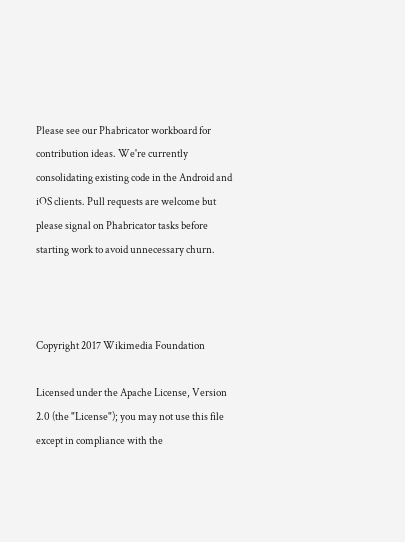Please see our Phabricator workboard for contribution ideas. We're currently consolidating existing code in the Android and iOS clients. Pull requests are welcome but please signal on Phabricator tasks before starting work to avoid unnecessary churn.



Copyright 2017 Wikimedia Foundation

Licensed under the Apache License, Version 2.0 (the "License"); you may not use this file except in compliance with the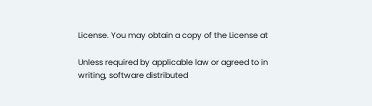License. You may obtain a copy of the License at

Unless required by applicable law or agreed to in writing, software distributed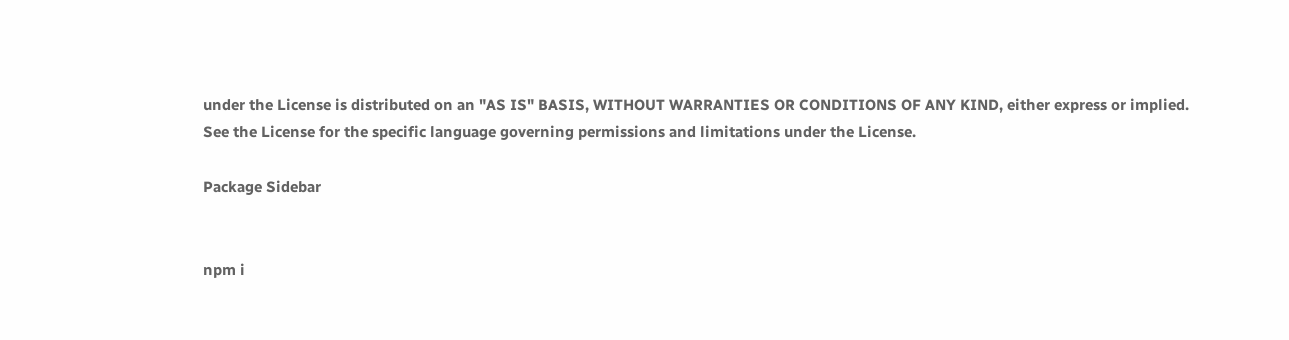under the License is distributed on an "AS IS" BASIS, WITHOUT WARRANTIES OR CONDITIONS OF ANY KIND, either express or implied. See the License for the specific language governing permissions and limitations under the License.

Package Sidebar


npm i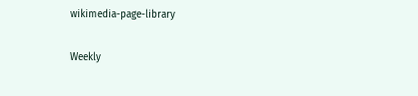wikimedia-page-library

Weekly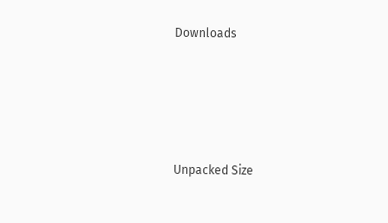Downloads






Unpacked Size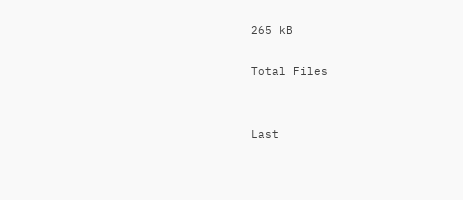265 kB

Total Files


Last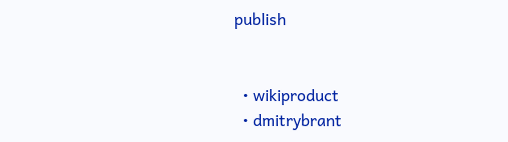publish


  • wikiproduct
  • dmitrybrant